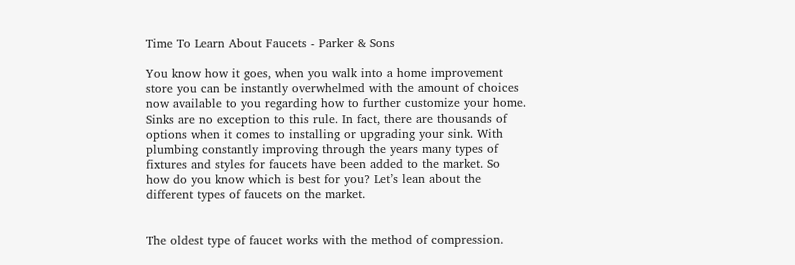Time To Learn About Faucets - Parker & Sons

You know how it goes, when you walk into a home improvement store you can be instantly overwhelmed with the amount of choices now available to you regarding how to further customize your home. Sinks are no exception to this rule. In fact, there are thousands of options when it comes to installing or upgrading your sink. With plumbing constantly improving through the years many types of fixtures and styles for faucets have been added to the market. So how do you know which is best for you? Let’s lean about the different types of faucets on the market.


The oldest type of faucet works with the method of compression.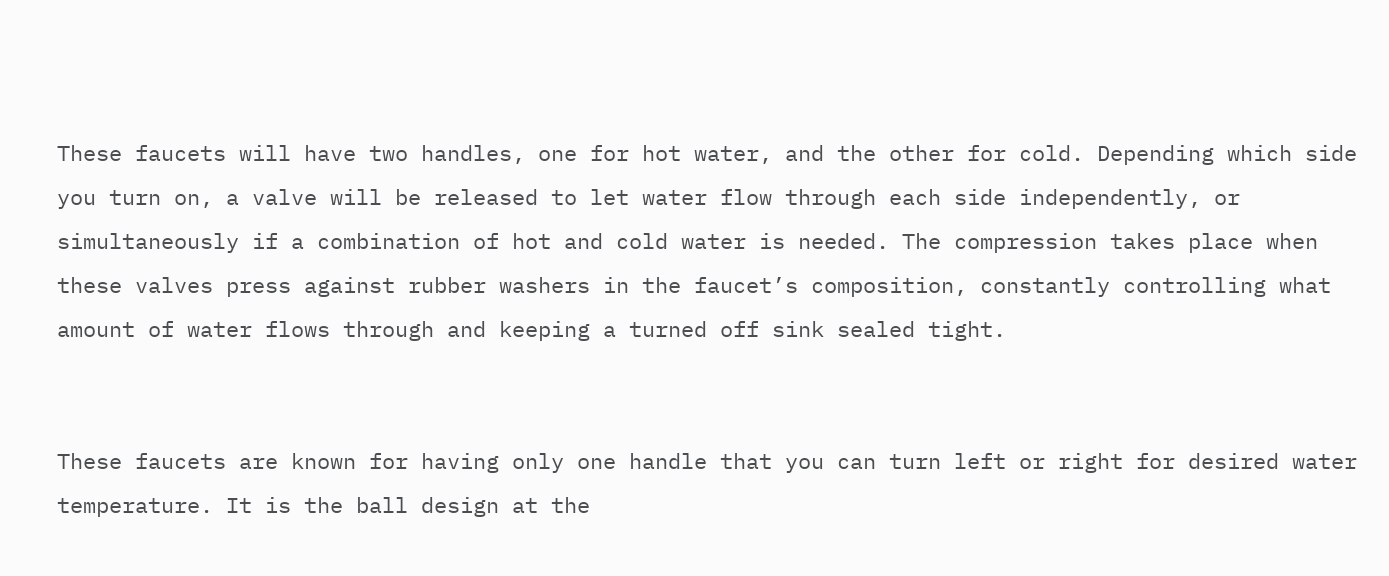These faucets will have two handles, one for hot water, and the other for cold. Depending which side you turn on, a valve will be released to let water flow through each side independently, or simultaneously if a combination of hot and cold water is needed. The compression takes place when these valves press against rubber washers in the faucet’s composition, constantly controlling what amount of water flows through and keeping a turned off sink sealed tight.


These faucets are known for having only one handle that you can turn left or right for desired water temperature. It is the ball design at the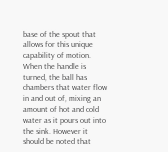base of the spout that allows for this unique capability of motion. When the handle is turned, the ball has chambers that water flow in and out of, mixing an amount of hot and cold water as it pours out into the sink. However it should be noted that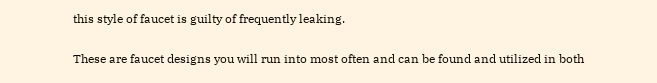this style of faucet is guilty of frequently leaking.

These are faucet designs you will run into most often and can be found and utilized in both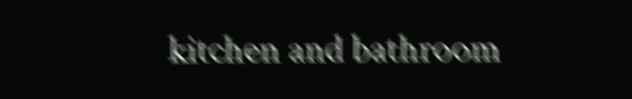kitchen and bathroom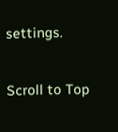settings.

Scroll to Top